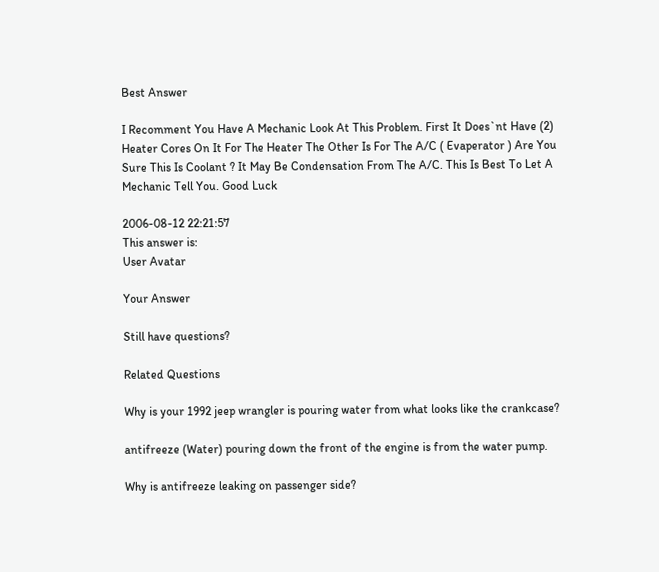Best Answer

I Recomment You Have A Mechanic Look At This Problem. First It Does`nt Have (2) Heater Cores On It For The Heater The Other Is For The A/C ( Evaperator ) Are You Sure This Is Coolant ? It May Be Condensation From The A/C. This Is Best To Let A Mechanic Tell You. Good Luck

2006-08-12 22:21:57
This answer is:
User Avatar

Your Answer

Still have questions?

Related Questions

Why is your 1992 jeep wrangler is pouring water from what looks like the crankcase?

antifreeze (Water) pouring down the front of the engine is from the water pump.

Why is antifreeze leaking on passenger side?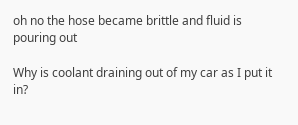oh no the hose became brittle and fluid is pouring out

Why is coolant draining out of my car as I put it in?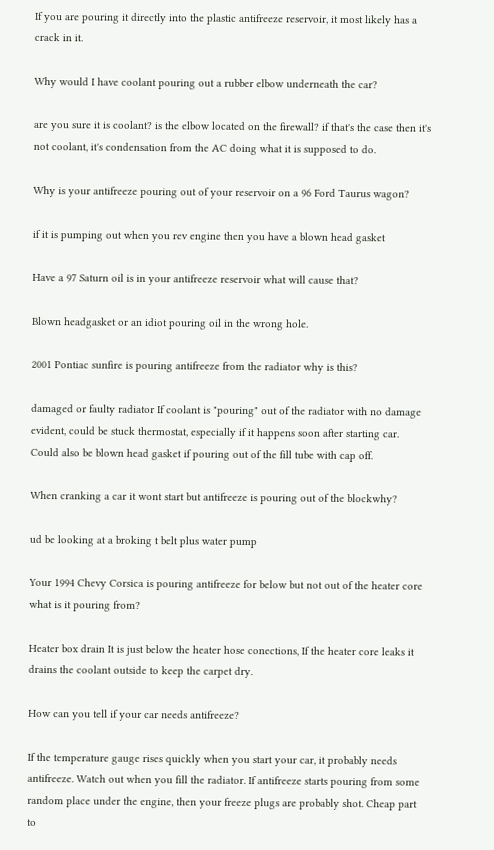If you are pouring it directly into the plastic antifreeze reservoir, it most likely has a crack in it.

Why would I have coolant pouring out a rubber elbow underneath the car?

are you sure it is coolant? is the elbow located on the firewall? if that's the case then it's not coolant, it's condensation from the AC doing what it is supposed to do.

Why is your antifreeze pouring out of your reservoir on a 96 Ford Taurus wagon?

if it is pumping out when you rev engine then you have a blown head gasket

Have a 97 Saturn oil is in your antifreeze reservoir what will cause that?

Blown headgasket or an idiot pouring oil in the wrong hole.

2001 Pontiac sunfire is pouring antifreeze from the radiator why is this?

damaged or faulty radiator If coolant is "pouring" out of the radiator with no damage evident, could be stuck thermostat, especially if it happens soon after starting car. Could also be blown head gasket if pouring out of the fill tube with cap off.

When cranking a car it wont start but antifreeze is pouring out of the blockwhy?

ud be looking at a broking t belt plus water pump

Your 1994 Chevy Corsica is pouring antifreeze for below but not out of the heater core what is it pouring from?

Heater box drain It is just below the heater hose conections, If the heater core leaks it drains the coolant outside to keep the carpet dry.

How can you tell if your car needs antifreeze?

If the temperature gauge rises quickly when you start your car, it probably needs antifreeze. Watch out when you fill the radiator. If antifreeze starts pouring from some random place under the engine, then your freeze plugs are probably shot. Cheap part to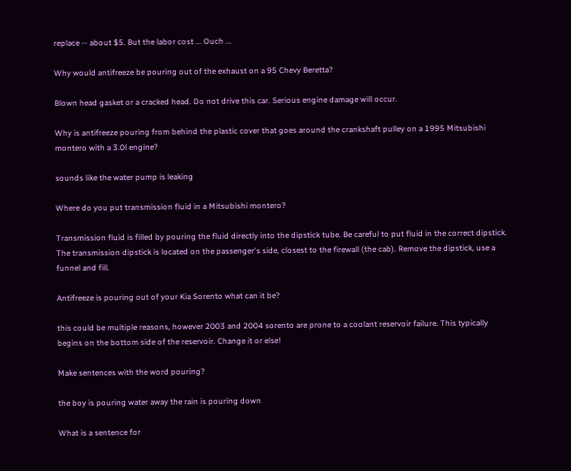replace -- about $5. But the labor cost ... Ouch ...

Why would antifreeze be pouring out of the exhaust on a 95 Chevy Beretta?

Blown head gasket or a cracked head. Do not drive this car. Serious engine damage will occur.

Why is antifreeze pouring from behind the plastic cover that goes around the crankshaft pulley on a 1995 Mitsubishi montero with a 3.0l engine?

sounds like the water pump is leaking

Where do you put transmission fluid in a Mitsubishi montero?

Transmission fluid is filled by pouring the fluid directly into the dipstick tube. Be careful to put fluid in the correct dipstick. The transmission dipstick is located on the passenger's side, closest to the firewall (the cab). Remove the dipstick, use a funnel and fill.

Antifreeze is pouring out of your Kia Sorento what can it be?

this could be multiple reasons, however 2003 and 2004 sorento are prone to a coolant reservoir failure. This typically begins on the bottom side of the reservoir. Change it or else!

Make sentences with the word pouring?

the boy is pouring water away the rain is pouring down

What is a sentence for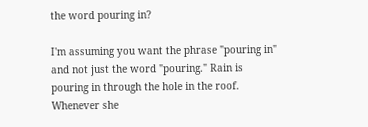the word pouring in?

I'm assuming you want the phrase "pouring in" and not just the word "pouring." Rain is pouring in through the hole in the roof. Whenever she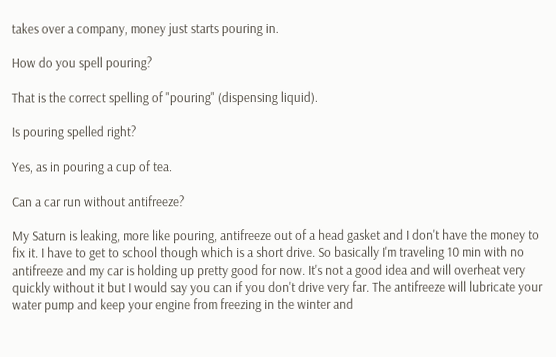takes over a company, money just starts pouring in.

How do you spell pouring?

That is the correct spelling of "pouring" (dispensing liquid).

Is pouring spelled right?

Yes, as in pouring a cup of tea.

Can a car run without antifreeze?

My Saturn is leaking, more like pouring, antifreeze out of a head gasket and I don't have the money to fix it. I have to get to school though which is a short drive. So basically I'm traveling 10 min with no antifreeze and my car is holding up pretty good for now. It's not a good idea and will overheat very quickly without it but I would say you can if you don't drive very far. The antifreeze will lubricate your water pump and keep your engine from freezing in the winter and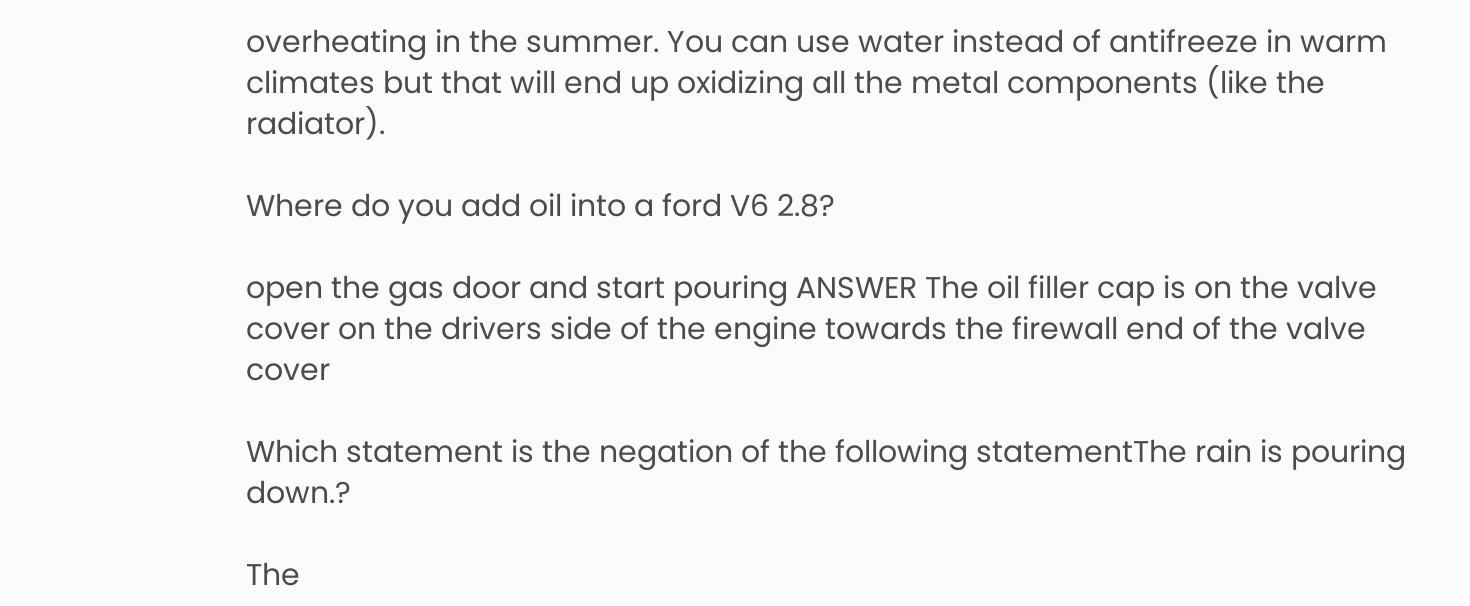overheating in the summer. You can use water instead of antifreeze in warm climates but that will end up oxidizing all the metal components (like the radiator).

Where do you add oil into a ford V6 2.8?

open the gas door and start pouring ANSWER The oil filler cap is on the valve cover on the drivers side of the engine towards the firewall end of the valve cover

Which statement is the negation of the following statementThe rain is pouring down.?

The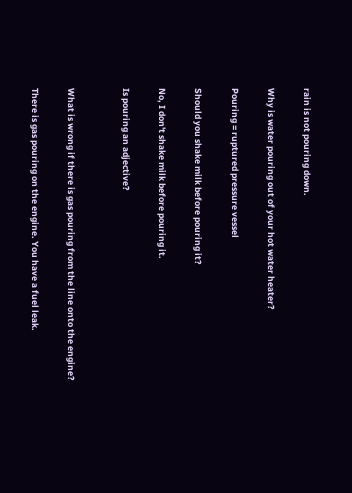rain is not pouring down.

Why is water pouring out of your hot water heater?

Pouring = ruptured pressure vessel

Should you shake milk before pouring it?

No, I don't shake milk before pouring it.

Is pouring an adjective?


What is wrong if there is gas pouring from the line onto the engine?

There is gas pouring on the engine. You have a fuel leak.